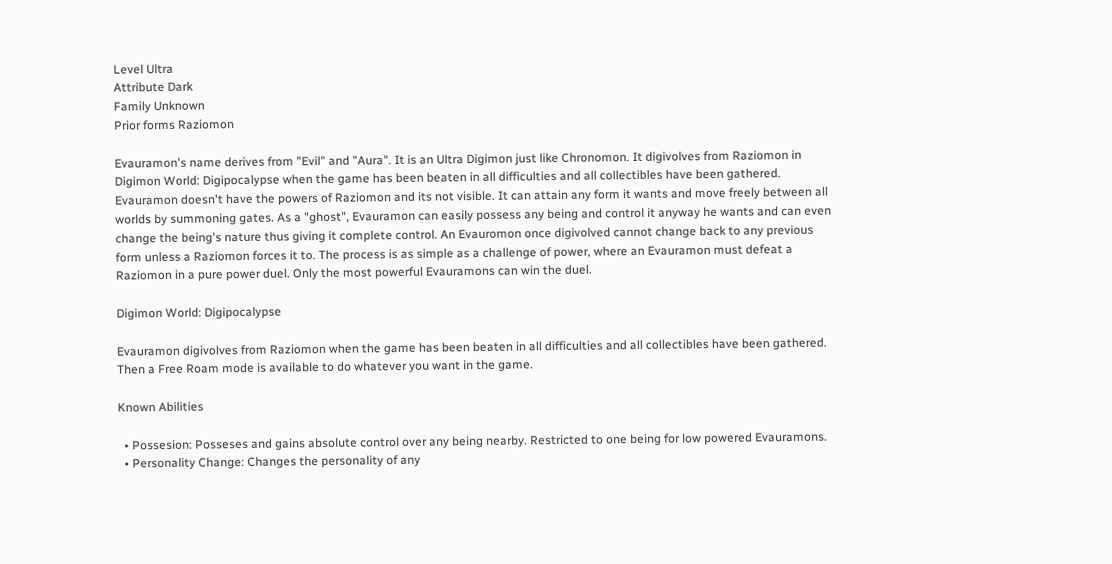Level Ultra
Attribute Dark
Family Unknown
Prior forms Raziomon

Evauramon's name derives from "Evil" and "Aura". It is an Ultra Digimon just like Chronomon. It digivolves from Raziomon in Digimon World: Digipocalypse when the game has been beaten in all difficulties and all collectibles have been gathered. Evauramon doesn't have the powers of Raziomon and its not visible. It can attain any form it wants and move freely between all worlds by summoning gates. As a "ghost", Evauramon can easily possess any being and control it anyway he wants and can even change the being's nature thus giving it complete control. An Evauromon once digivolved cannot change back to any previous form unless a Raziomon forces it to. The process is as simple as a challenge of power, where an Evauramon must defeat a Raziomon in a pure power duel. Only the most powerful Evauramons can win the duel.

Digimon World: Digipocalypse

Evauramon digivolves from Raziomon when the game has been beaten in all difficulties and all collectibles have been gathered. Then a Free Roam mode is available to do whatever you want in the game.

Known Abilities

  • Possesion: Posseses and gains absolute control over any being nearby. Restricted to one being for low powered Evauramons.
  • Personality Change: Changes the personality of any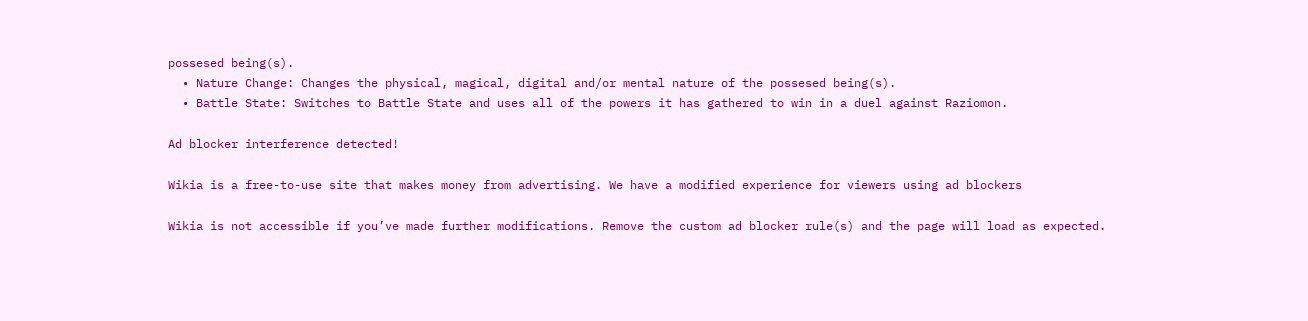possesed being(s).
  • Nature Change: Changes the physical, magical, digital and/or mental nature of the possesed being(s).
  • Battle State: Switches to Battle State and uses all of the powers it has gathered to win in a duel against Raziomon.

Ad blocker interference detected!

Wikia is a free-to-use site that makes money from advertising. We have a modified experience for viewers using ad blockers

Wikia is not accessible if you’ve made further modifications. Remove the custom ad blocker rule(s) and the page will load as expected.